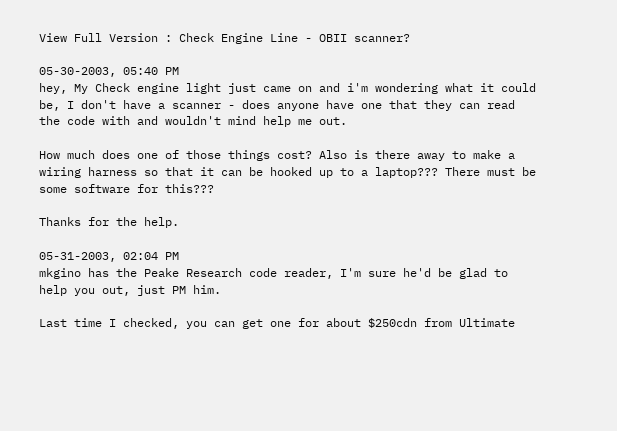View Full Version : Check Engine Line - OBII scanner?

05-30-2003, 05:40 PM
hey, My Check engine light just came on and i'm wondering what it could be, I don't have a scanner - does anyone have one that they can read the code with and wouldn't mind help me out.

How much does one of those things cost? Also is there away to make a wiring harness so that it can be hooked up to a laptop??? There must be some software for this???

Thanks for the help.

05-31-2003, 02:04 PM
mkgino has the Peake Research code reader, I'm sure he'd be glad to help you out, just PM him.

Last time I checked, you can get one for about $250cdn from Ultimate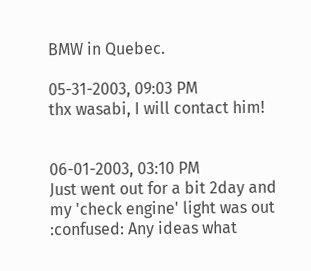BMW in Quebec.

05-31-2003, 09:03 PM
thx wasabi, I will contact him!


06-01-2003, 03:10 PM
Just went out for a bit 2day and my 'check engine' light was out :confused: Any ideas what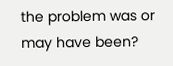the problem was or may have been?